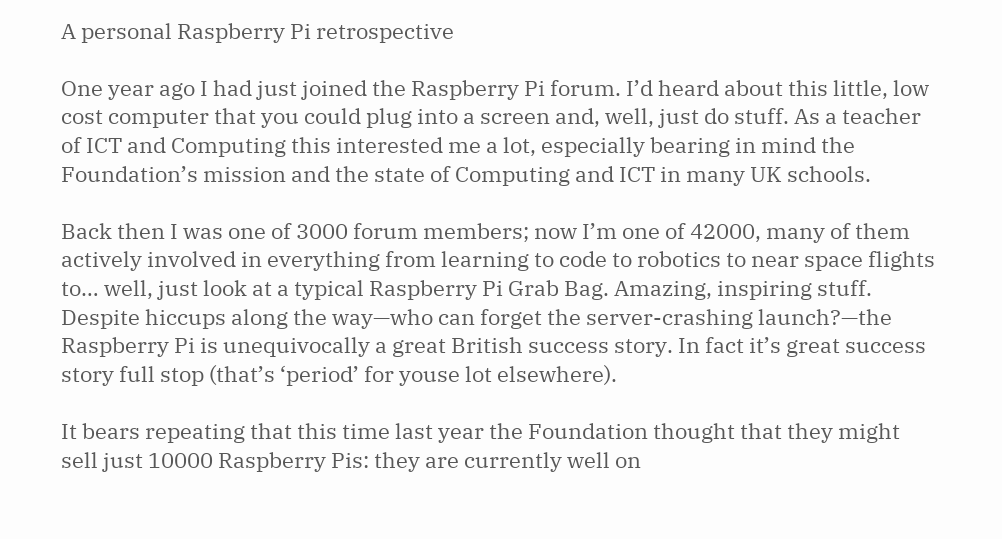A personal Raspberry Pi retrospective

One year ago I had just joined the Raspberry Pi forum. I’d heard about this little, low cost computer that you could plug into a screen and, well, just do stuff. As a teacher of ICT and Computing this interested me a lot, especially bearing in mind the Foundation’s mission and the state of Computing and ICT in many UK schools.

Back then I was one of 3000 forum members; now I’m one of 42000, many of them actively involved in everything from learning to code to robotics to near space flights to… well, just look at a typical Raspberry Pi Grab Bag. Amazing, inspiring stuff. Despite hiccups along the way—who can forget the server-crashing launch?—the Raspberry Pi is unequivocally a great British success story. In fact it’s great success story full stop (that’s ‘period’ for youse lot elsewhere).

It bears repeating that this time last year the Foundation thought that they might sell just 10000 Raspberry Pis: they are currently well on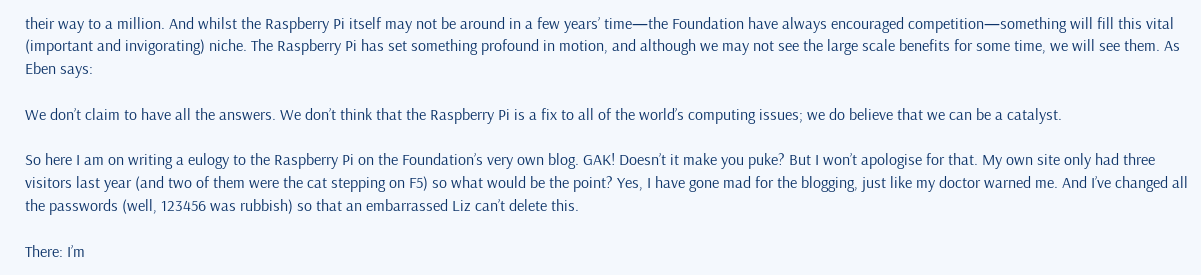their way to a million. And whilst the Raspberry Pi itself may not be around in a few years’ time—the Foundation have always encouraged competition—something will fill this vital (important and invigorating) niche. The Raspberry Pi has set something profound in motion, and although we may not see the large scale benefits for some time, we will see them. As Eben says:

We don’t claim to have all the answers. We don’t think that the Raspberry Pi is a fix to all of the world’s computing issues; we do believe that we can be a catalyst.

So here I am on writing a eulogy to the Raspberry Pi on the Foundation’s very own blog. GAK! Doesn’t it make you puke? But I won’t apologise for that. My own site only had three visitors last year (and two of them were the cat stepping on F5) so what would be the point? Yes, I have gone mad for the blogging, just like my doctor warned me. And I’ve changed all the passwords (well, 123456 was rubbish) so that an embarrassed Liz can’t delete this.

There: I’m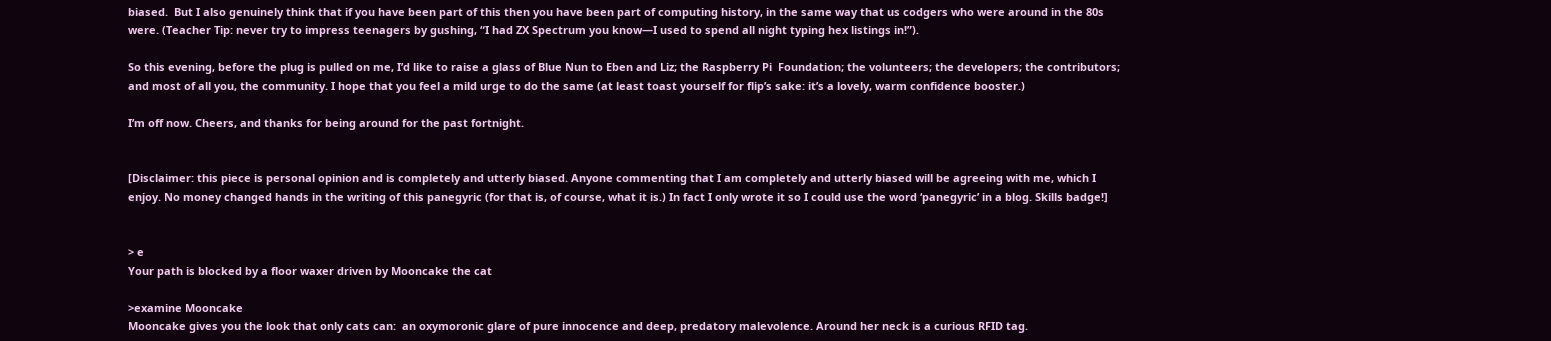biased.  But I also genuinely think that if you have been part of this then you have been part of computing history, in the same way that us codgers who were around in the 80s were. (Teacher Tip: never try to impress teenagers by gushing, “I had ZX Spectrum you know—I used to spend all night typing hex listings in!”).

So this evening, before the plug is pulled on me, I’d like to raise a glass of Blue Nun to Eben and Liz; the Raspberry Pi  Foundation; the volunteers; the developers; the contributors; and most of all you, the community. I hope that you feel a mild urge to do the same (at least toast yourself for flip’s sake: it’s a lovely, warm confidence booster.)

I’m off now. Cheers, and thanks for being around for the past fortnight.


[Disclaimer: this piece is personal opinion and is completely and utterly biased. Anyone commenting that I am completely and utterly biased will be agreeing with me, which I enjoy. No money changed hands in the writing of this panegyric (for that is, of course, what it is.) In fact I only wrote it so I could use the word ‘panegyric’ in a blog. Skills badge!]


> e
Your path is blocked by a floor waxer driven by Mooncake the cat

>examine Mooncake
Mooncake gives you the look that only cats can:  an oxymoronic glare of pure innocence and deep, predatory malevolence. Around her neck is a curious RFID tag.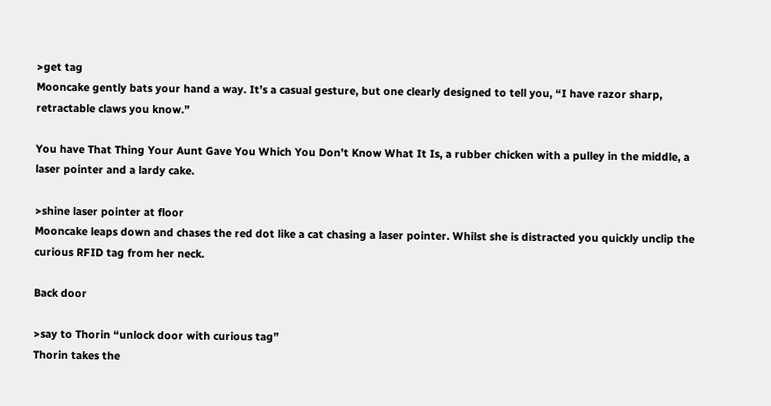>get tag
Mooncake gently bats your hand a way. It’s a casual gesture, but one clearly designed to tell you, “I have razor sharp, retractable claws you know.”

You have That Thing Your Aunt Gave You Which You Don’t Know What It Is, a rubber chicken with a pulley in the middle, a laser pointer and a lardy cake.

>shine laser pointer at floor
Mooncake leaps down and chases the red dot like a cat chasing a laser pointer. Whilst she is distracted you quickly unclip the curious RFID tag from her neck.

Back door

>say to Thorin “unlock door with curious tag”
Thorin takes the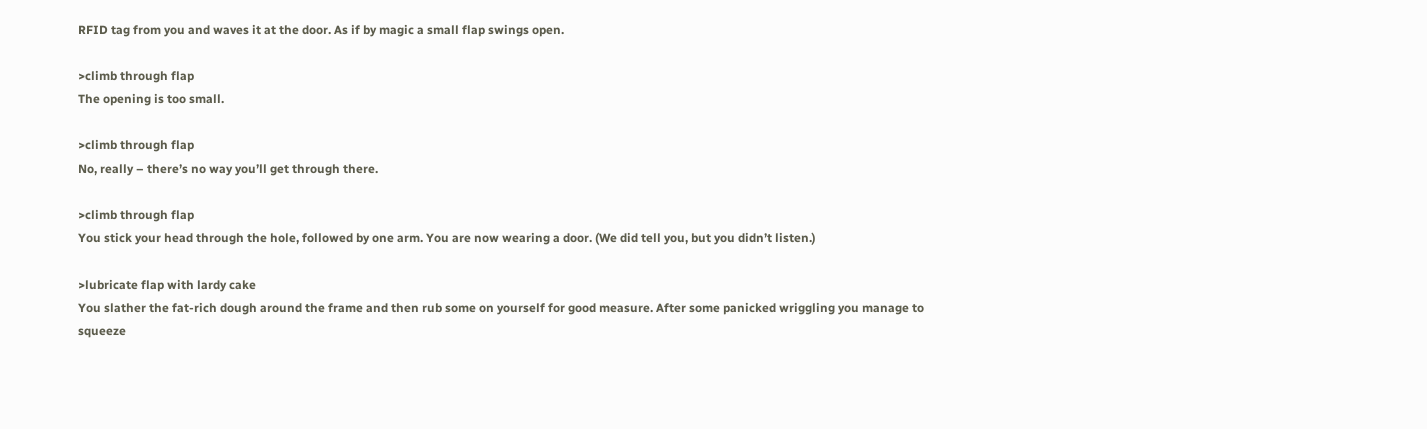RFID tag from you and waves it at the door. As if by magic a small flap swings open.

>climb through flap
The opening is too small.

>climb through flap
No, really – there’s no way you’ll get through there.

>climb through flap
You stick your head through the hole, followed by one arm. You are now wearing a door. (We did tell you, but you didn’t listen.)

>lubricate flap with lardy cake
You slather the fat-rich dough around the frame and then rub some on yourself for good measure. After some panicked wriggling you manage to squeeze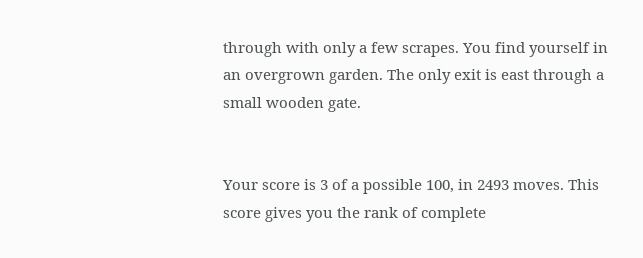through with only a few scrapes. You find yourself in an overgrown garden. The only exit is east through a small wooden gate.


Your score is 3 of a possible 100, in 2493 moves. This score gives you the rank of complete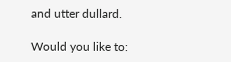and utter dullard.

Would you like to: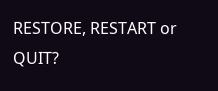RESTORE, RESTART or QUIT?